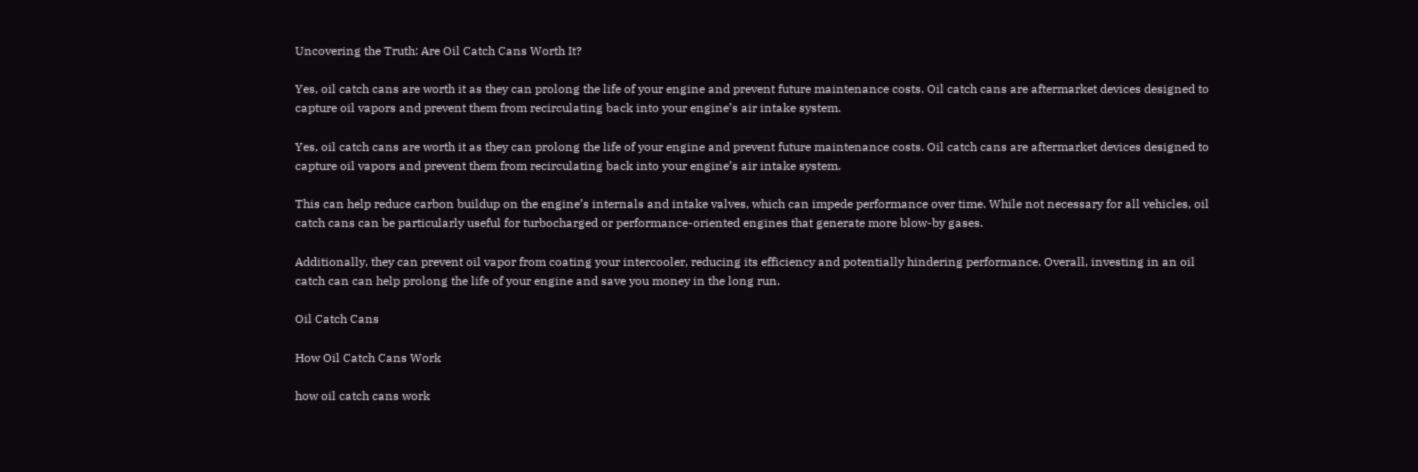Uncovering the Truth: Are Oil Catch Cans Worth It?

Yes, oil catch cans are worth it as they can prolong the life of your engine and prevent future maintenance costs. Oil catch cans are aftermarket devices designed to capture oil vapors and prevent them from recirculating back into your engine’s air intake system.

Yes, oil catch cans are worth it as they can prolong the life of your engine and prevent future maintenance costs. Oil catch cans are aftermarket devices designed to capture oil vapors and prevent them from recirculating back into your engine’s air intake system.

This can help reduce carbon buildup on the engine’s internals and intake valves, which can impede performance over time. While not necessary for all vehicles, oil catch cans can be particularly useful for turbocharged or performance-oriented engines that generate more blow-by gases.

Additionally, they can prevent oil vapor from coating your intercooler, reducing its efficiency and potentially hindering performance. Overall, investing in an oil catch can can help prolong the life of your engine and save you money in the long run.

Oil Catch Cans

How Oil Catch Cans Work

how oil catch cans work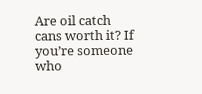Are oil catch cans worth it? If you’re someone who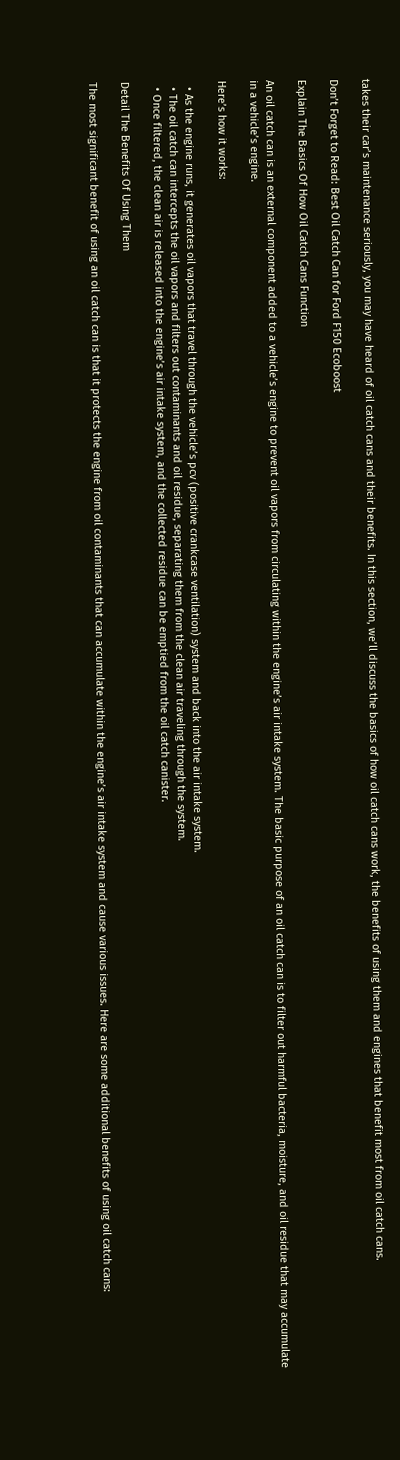takes their car’s maintenance seriously, you may have heard of oil catch cans and their benefits. In this section, we’ll discuss the basics of how oil catch cans work, the benefits of using them and engines that benefit most from oil catch cans.

Don’t Forget to Read: Best Oil Catch Can for Ford F150 Ecoboost

Explain The Basics Of How Oil Catch Cans Function

An oil catch can is an external component added to a vehicle’s engine to prevent oil vapors from circulating within the engine’s air intake system. The basic purpose of an oil catch can is to filter out harmful bacteria, moisture, and oil residue that may accumulate in a vehicle’s engine.

Here’s how it works:

  • As the engine runs, it generates oil vapors that travel through the vehicle’s pcv (positive crankcase ventilation) system and back into the air intake system.
  • The oil catch can intercepts the oil vapors and filters out contaminants and oil residue, separating them from the clean air traveling through the system.
  • Once filtered, the clean air is released into the engine’s air intake system, and the collected residue can be emptied from the oil catch canister.

Detail The Benefits Of Using Them

The most significant benefit of using an oil catch can is that it protects the engine from oil contaminants that can accumulate within the engine’s air intake system and cause various issues. Here are some additional benefits of using oil catch cans: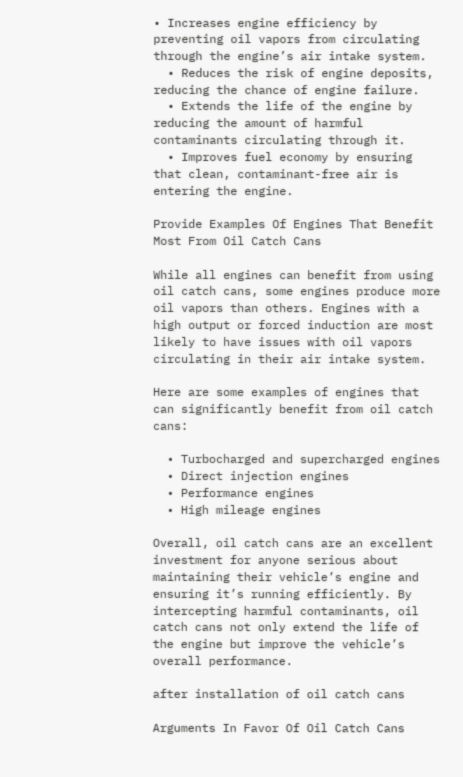• Increases engine efficiency by preventing oil vapors from circulating through the engine’s air intake system.
  • Reduces the risk of engine deposits, reducing the chance of engine failure.
  • Extends the life of the engine by reducing the amount of harmful contaminants circulating through it.
  • Improves fuel economy by ensuring that clean, contaminant-free air is entering the engine.

Provide Examples Of Engines That Benefit Most From Oil Catch Cans

While all engines can benefit from using oil catch cans, some engines produce more oil vapors than others. Engines with a high output or forced induction are most likely to have issues with oil vapors circulating in their air intake system.

Here are some examples of engines that can significantly benefit from oil catch cans:

  • Turbocharged and supercharged engines
  • Direct injection engines
  • Performance engines
  • High mileage engines

Overall, oil catch cans are an excellent investment for anyone serious about maintaining their vehicle’s engine and ensuring it’s running efficiently. By intercepting harmful contaminants, oil catch cans not only extend the life of the engine but improve the vehicle’s overall performance.

after installation of oil catch cans

Arguments In Favor Of Oil Catch Cans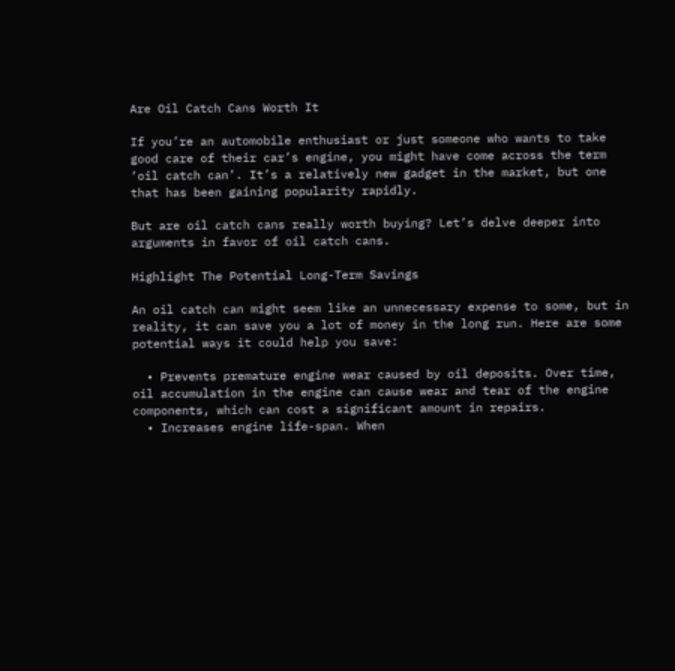Are Oil Catch Cans Worth It

If you’re an automobile enthusiast or just someone who wants to take good care of their car’s engine, you might have come across the term ‘oil catch can’. It’s a relatively new gadget in the market, but one that has been gaining popularity rapidly.

But are oil catch cans really worth buying? Let’s delve deeper into arguments in favor of oil catch cans.

Highlight The Potential Long-Term Savings

An oil catch can might seem like an unnecessary expense to some, but in reality, it can save you a lot of money in the long run. Here are some potential ways it could help you save:

  • Prevents premature engine wear caused by oil deposits. Over time, oil accumulation in the engine can cause wear and tear of the engine components, which can cost a significant amount in repairs.
  • Increases engine life-span. When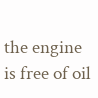the engine is free of oil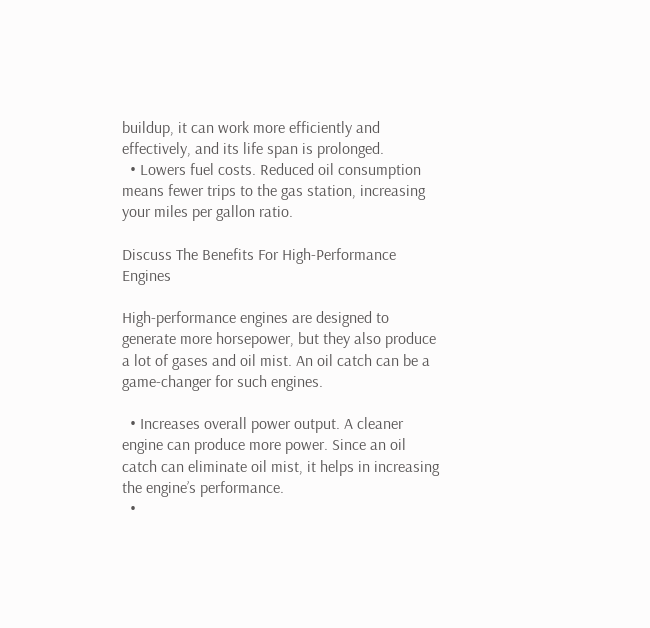buildup, it can work more efficiently and effectively, and its life span is prolonged.
  • Lowers fuel costs. Reduced oil consumption means fewer trips to the gas station, increasing your miles per gallon ratio.

Discuss The Benefits For High-Performance Engines

High-performance engines are designed to generate more horsepower, but they also produce a lot of gases and oil mist. An oil catch can be a game-changer for such engines.

  • Increases overall power output. A cleaner engine can produce more power. Since an oil catch can eliminate oil mist, it helps in increasing the engine’s performance.
  •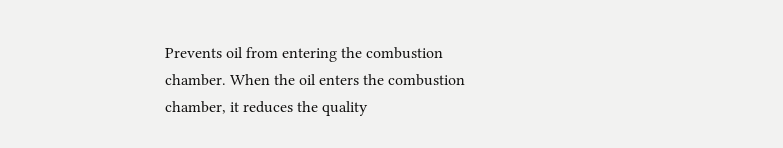Prevents oil from entering the combustion chamber. When the oil enters the combustion chamber, it reduces the quality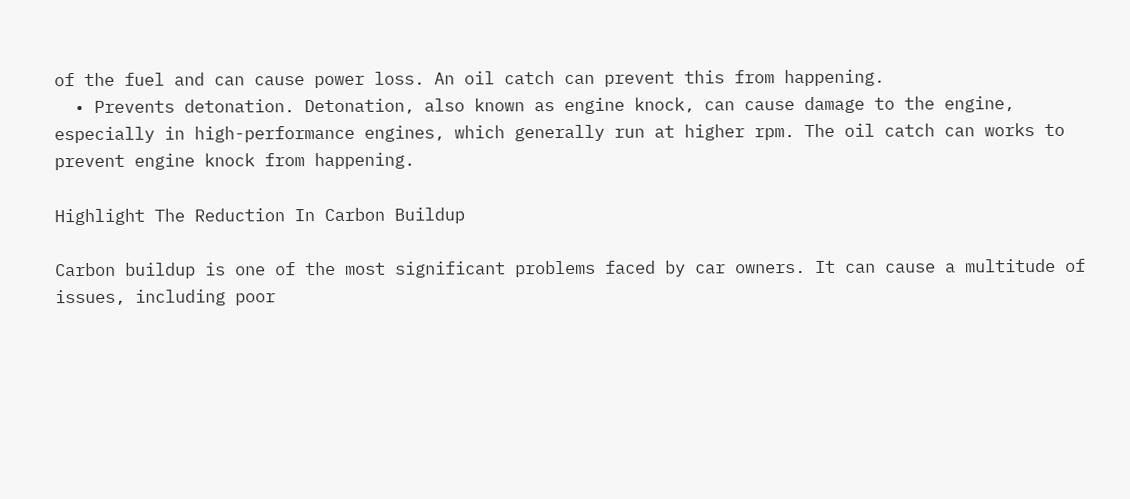of the fuel and can cause power loss. An oil catch can prevent this from happening.
  • Prevents detonation. Detonation, also known as engine knock, can cause damage to the engine, especially in high-performance engines, which generally run at higher rpm. The oil catch can works to prevent engine knock from happening.

Highlight The Reduction In Carbon Buildup

Carbon buildup is one of the most significant problems faced by car owners. It can cause a multitude of issues, including poor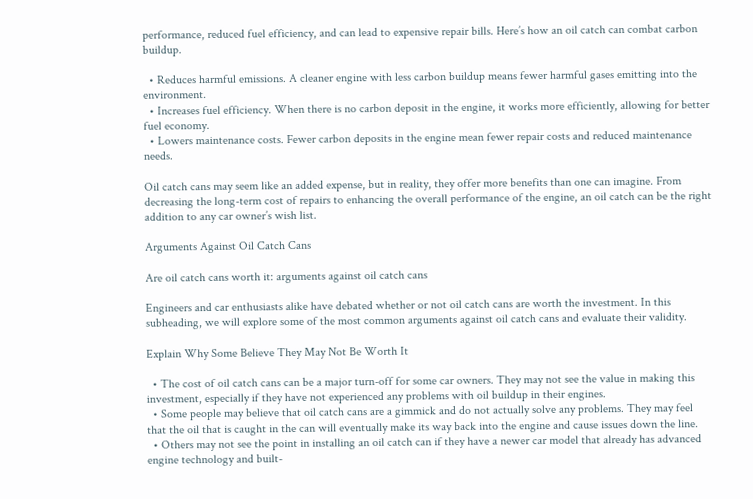performance, reduced fuel efficiency, and can lead to expensive repair bills. Here’s how an oil catch can combat carbon buildup.

  • Reduces harmful emissions. A cleaner engine with less carbon buildup means fewer harmful gases emitting into the environment.
  • Increases fuel efficiency. When there is no carbon deposit in the engine, it works more efficiently, allowing for better fuel economy.
  • Lowers maintenance costs. Fewer carbon deposits in the engine mean fewer repair costs and reduced maintenance needs.

Oil catch cans may seem like an added expense, but in reality, they offer more benefits than one can imagine. From decreasing the long-term cost of repairs to enhancing the overall performance of the engine, an oil catch can be the right addition to any car owner’s wish list.

Arguments Against Oil Catch Cans

Are oil catch cans worth it: arguments against oil catch cans

Engineers and car enthusiasts alike have debated whether or not oil catch cans are worth the investment. In this subheading, we will explore some of the most common arguments against oil catch cans and evaluate their validity.

Explain Why Some Believe They May Not Be Worth It

  • The cost of oil catch cans can be a major turn-off for some car owners. They may not see the value in making this investment, especially if they have not experienced any problems with oil buildup in their engines.
  • Some people may believe that oil catch cans are a gimmick and do not actually solve any problems. They may feel that the oil that is caught in the can will eventually make its way back into the engine and cause issues down the line.
  • Others may not see the point in installing an oil catch can if they have a newer car model that already has advanced engine technology and built-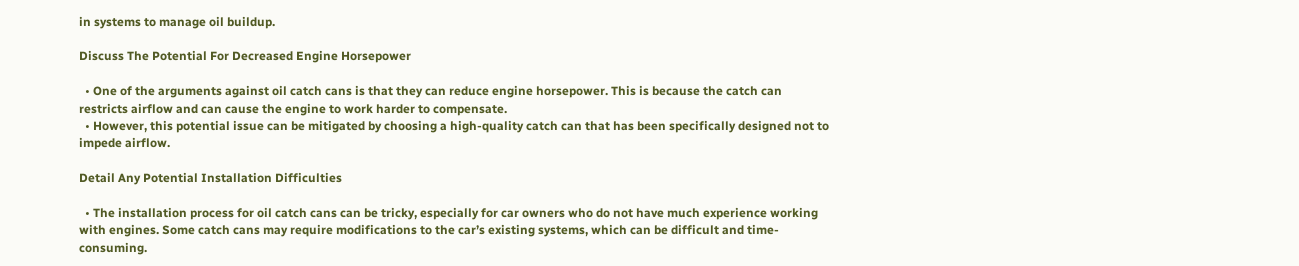in systems to manage oil buildup.

Discuss The Potential For Decreased Engine Horsepower

  • One of the arguments against oil catch cans is that they can reduce engine horsepower. This is because the catch can restricts airflow and can cause the engine to work harder to compensate.
  • However, this potential issue can be mitigated by choosing a high-quality catch can that has been specifically designed not to impede airflow.

Detail Any Potential Installation Difficulties

  • The installation process for oil catch cans can be tricky, especially for car owners who do not have much experience working with engines. Some catch cans may require modifications to the car’s existing systems, which can be difficult and time-consuming.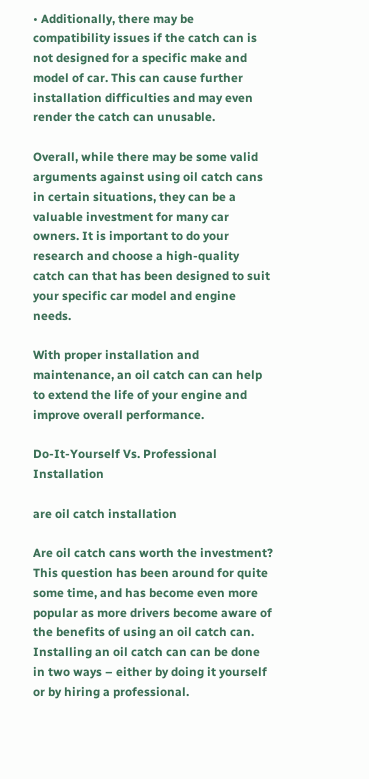• Additionally, there may be compatibility issues if the catch can is not designed for a specific make and model of car. This can cause further installation difficulties and may even render the catch can unusable.

Overall, while there may be some valid arguments against using oil catch cans in certain situations, they can be a valuable investment for many car owners. It is important to do your research and choose a high-quality catch can that has been designed to suit your specific car model and engine needs.

With proper installation and maintenance, an oil catch can can help to extend the life of your engine and improve overall performance.

Do-It-Yourself Vs. Professional Installation

are oil catch installation

Are oil catch cans worth the investment? This question has been around for quite some time, and has become even more popular as more drivers become aware of the benefits of using an oil catch can. Installing an oil catch can can be done in two ways – either by doing it yourself or by hiring a professional.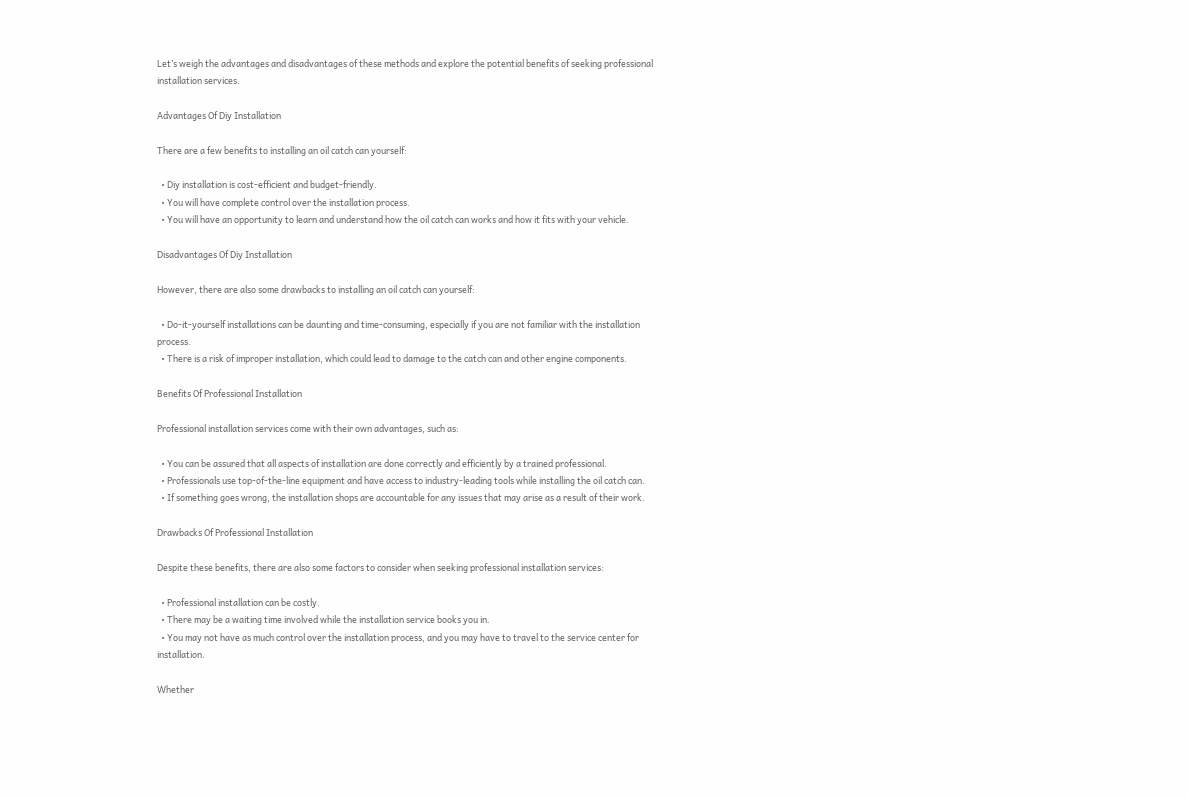Let’s weigh the advantages and disadvantages of these methods and explore the potential benefits of seeking professional installation services.

Advantages Of Diy Installation

There are a few benefits to installing an oil catch can yourself:

  • Diy installation is cost-efficient and budget-friendly.
  • You will have complete control over the installation process.
  • You will have an opportunity to learn and understand how the oil catch can works and how it fits with your vehicle.

Disadvantages Of Diy Installation

However, there are also some drawbacks to installing an oil catch can yourself:

  • Do-it-yourself installations can be daunting and time-consuming, especially if you are not familiar with the installation process.
  • There is a risk of improper installation, which could lead to damage to the catch can and other engine components.

Benefits Of Professional Installation

Professional installation services come with their own advantages, such as:

  • You can be assured that all aspects of installation are done correctly and efficiently by a trained professional.
  • Professionals use top-of-the-line equipment and have access to industry-leading tools while installing the oil catch can.
  • If something goes wrong, the installation shops are accountable for any issues that may arise as a result of their work.

Drawbacks Of Professional Installation

Despite these benefits, there are also some factors to consider when seeking professional installation services:

  • Professional installation can be costly.
  • There may be a waiting time involved while the installation service books you in.
  • You may not have as much control over the installation process, and you may have to travel to the service center for installation.

Whether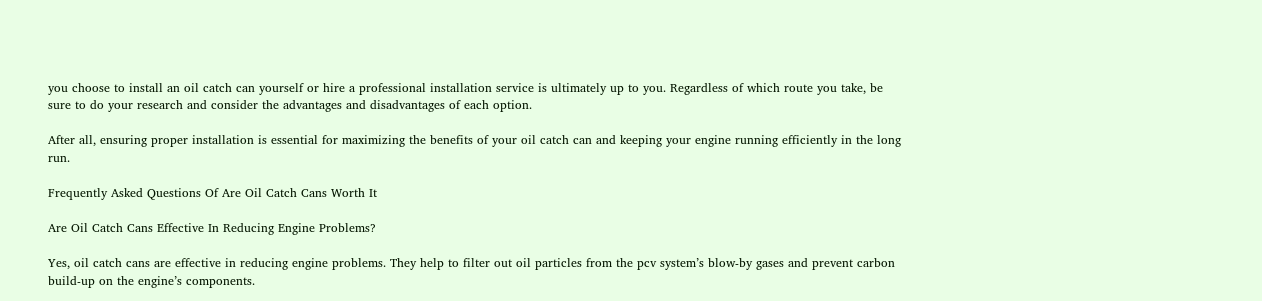you choose to install an oil catch can yourself or hire a professional installation service is ultimately up to you. Regardless of which route you take, be sure to do your research and consider the advantages and disadvantages of each option.

After all, ensuring proper installation is essential for maximizing the benefits of your oil catch can and keeping your engine running efficiently in the long run.

Frequently Asked Questions Of Are Oil Catch Cans Worth It

Are Oil Catch Cans Effective In Reducing Engine Problems?

Yes, oil catch cans are effective in reducing engine problems. They help to filter out oil particles from the pcv system’s blow-by gases and prevent carbon build-up on the engine’s components.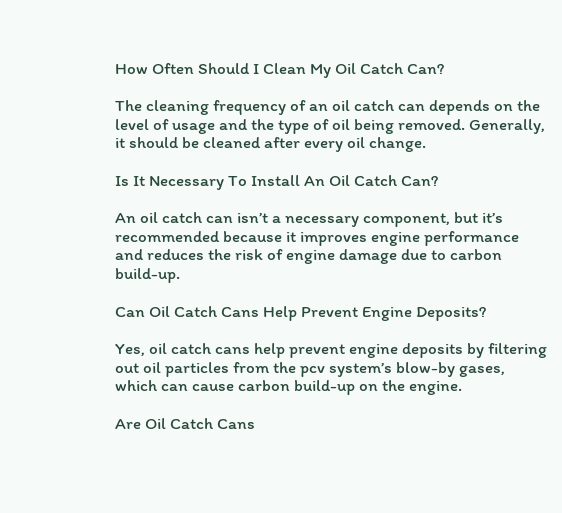How Often Should I Clean My Oil Catch Can?

The cleaning frequency of an oil catch can depends on the level of usage and the type of oil being removed. Generally, it should be cleaned after every oil change.

Is It Necessary To Install An Oil Catch Can?

An oil catch can isn’t a necessary component, but it’s recommended because it improves engine performance and reduces the risk of engine damage due to carbon build-up.

Can Oil Catch Cans Help Prevent Engine Deposits?

Yes, oil catch cans help prevent engine deposits by filtering out oil particles from the pcv system’s blow-by gases, which can cause carbon build-up on the engine.

Are Oil Catch Cans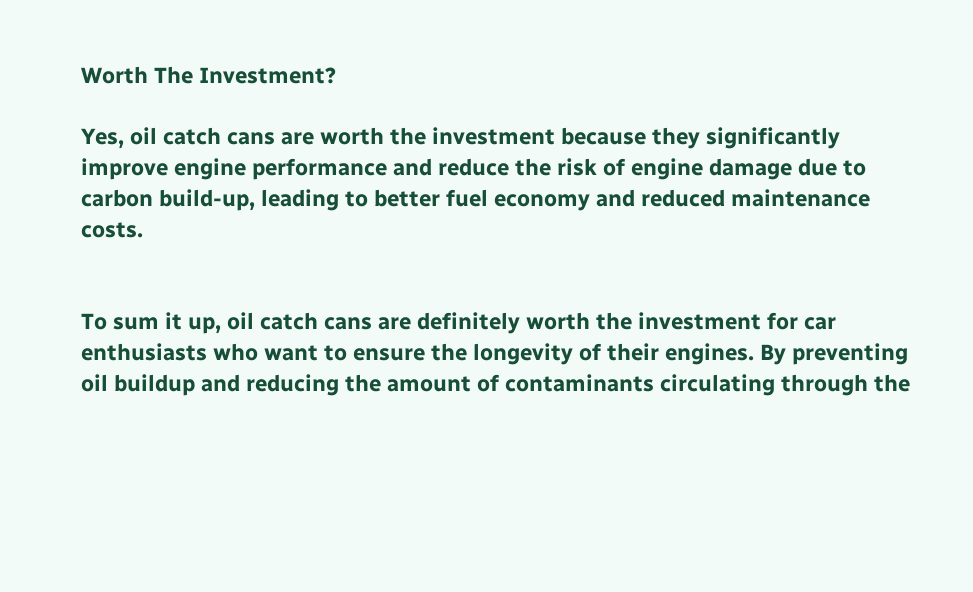Worth The Investment?

Yes, oil catch cans are worth the investment because they significantly improve engine performance and reduce the risk of engine damage due to carbon build-up, leading to better fuel economy and reduced maintenance costs.


To sum it up, oil catch cans are definitely worth the investment for car enthusiasts who want to ensure the longevity of their engines. By preventing oil buildup and reducing the amount of contaminants circulating through the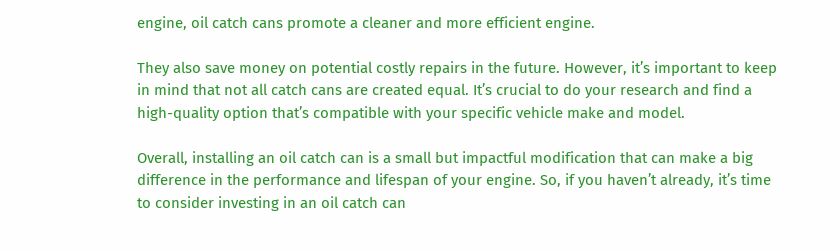engine, oil catch cans promote a cleaner and more efficient engine.

They also save money on potential costly repairs in the future. However, it’s important to keep in mind that not all catch cans are created equal. It’s crucial to do your research and find a high-quality option that’s compatible with your specific vehicle make and model.

Overall, installing an oil catch can is a small but impactful modification that can make a big difference in the performance and lifespan of your engine. So, if you haven’t already, it’s time to consider investing in an oil catch can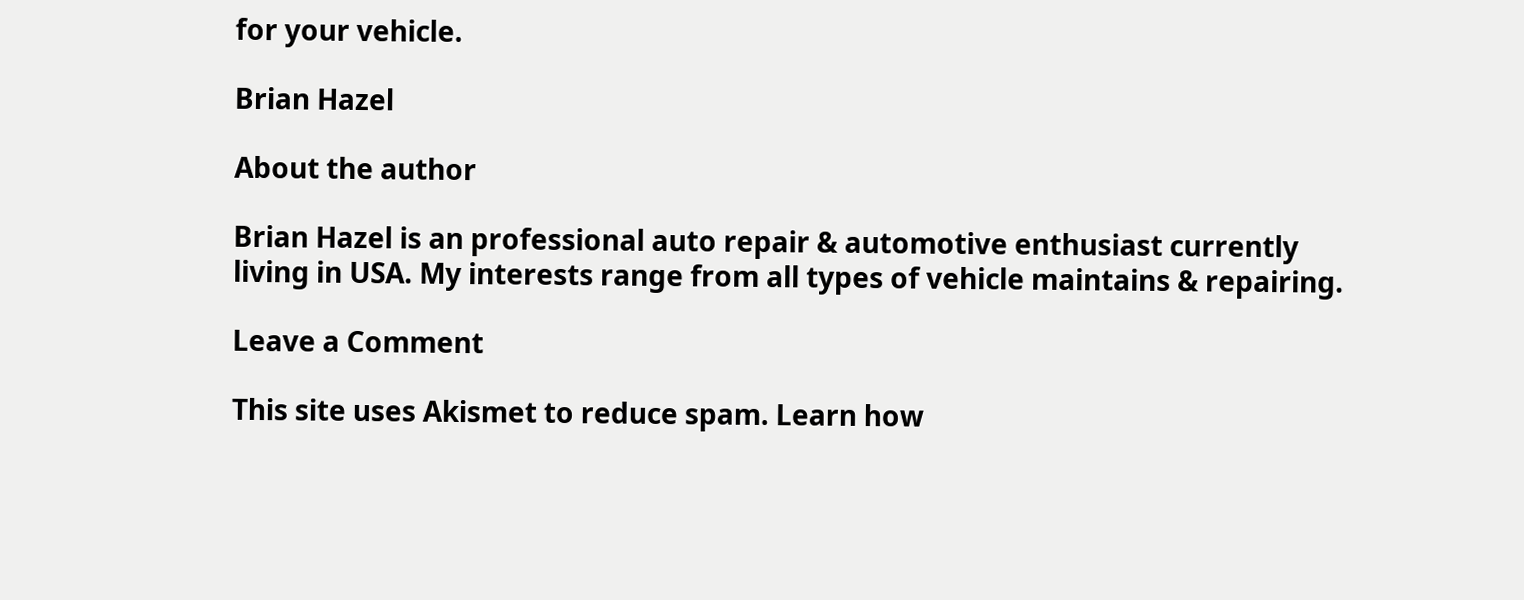for your vehicle.

Brian Hazel

About the author

Brian Hazel is an professional auto repair & automotive enthusiast currently living in USA. My interests range from all types of vehicle maintains & repairing.

Leave a Comment

This site uses Akismet to reduce spam. Learn how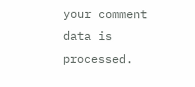your comment data is processed.